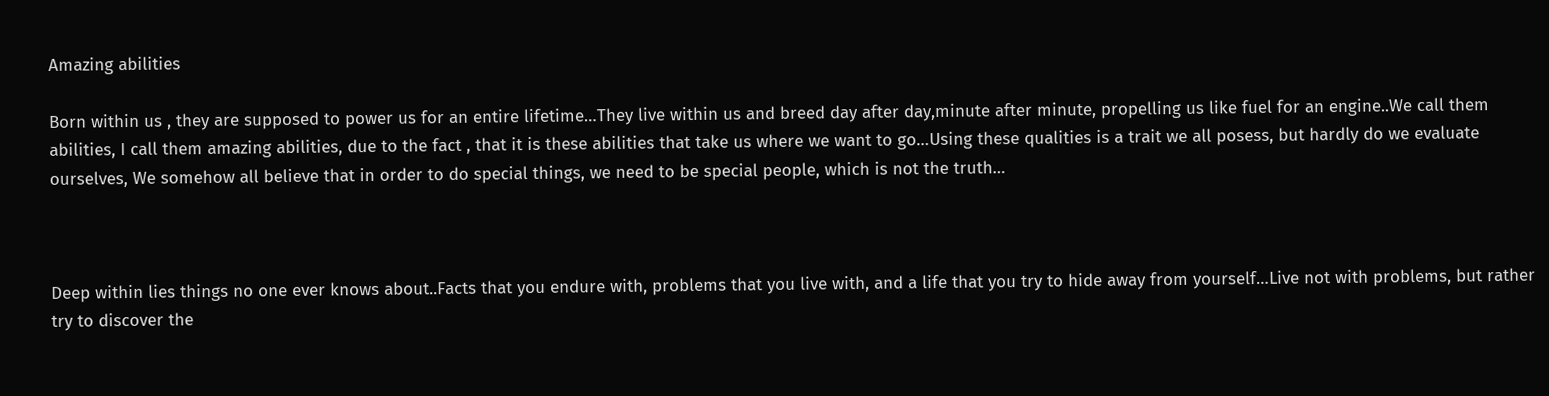Amazing abilities

Born within us , they are supposed to power us for an entire lifetime…They live within us and breed day after day,minute after minute, propelling us like fuel for an engine..We call them abilities, I call them amazing abilities, due to the fact , that it is these abilities that take us where we want to go…Using these qualities is a trait we all posess, but hardly do we evaluate ourselves, We somehow all believe that in order to do special things, we need to be special people, which is not the truth…



Deep within lies things no one ever knows about..Facts that you endure with, problems that you live with, and a life that you try to hide away from yourself…Live not with problems, but rather try to discover the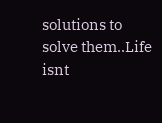solutions to solve them..Life isnt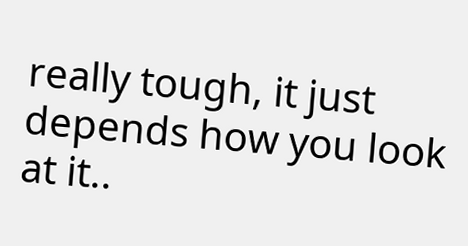really tough, it just depends how you look at it..